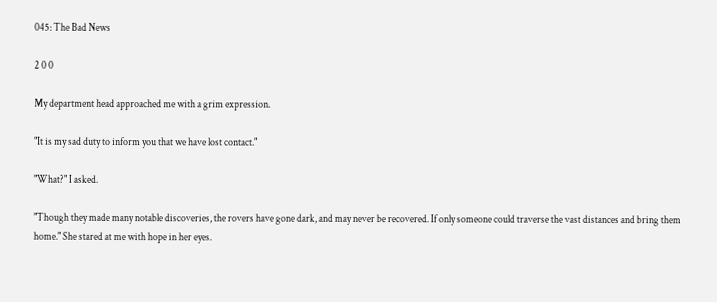045: The Bad News

2 0 0

My department head approached me with a grim expression.

"It is my sad duty to inform you that we have lost contact."

"What?" I asked.

"Though they made many notable discoveries, the rovers have gone dark, and may never be recovered. If only someone could traverse the vast distances and bring them home." She stared at me with hope in her eyes.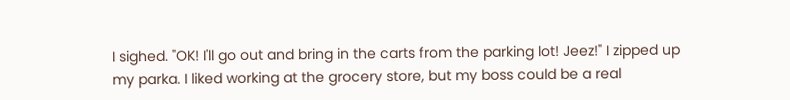I sighed. "OK! I'll go out and bring in the carts from the parking lot! Jeez!" I zipped up my parka. I liked working at the grocery store, but my boss could be a real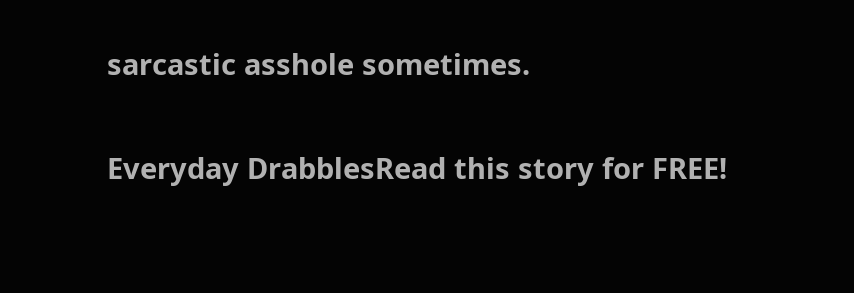sarcastic asshole sometimes.

Everyday DrabblesRead this story for FREE!